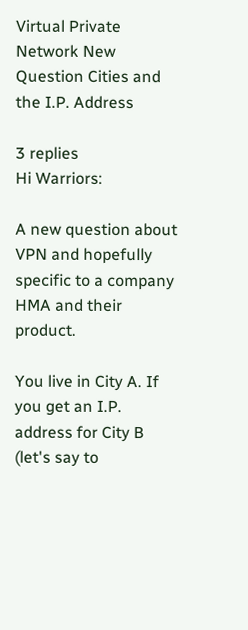Virtual Private Network New Question Cities and the I.P. Address

3 replies
Hi Warriors:

A new question about VPN and hopefully specific to a company HMA and their product.

You live in City A. If you get an I.P. address for City B (let's say to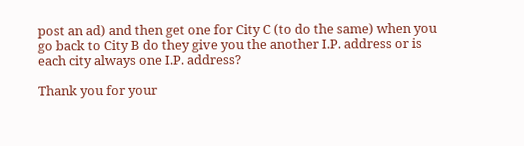post an ad) and then get one for City C (to do the same) when you go back to City B do they give you the another I.P. address or is each city always one I.P. address?

Thank you for your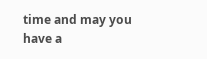time and may you have a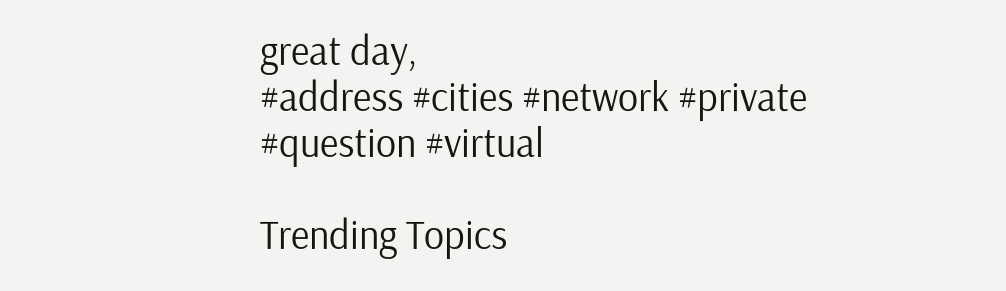great day,
#address #cities #network #private #question #virtual

Trending Topics